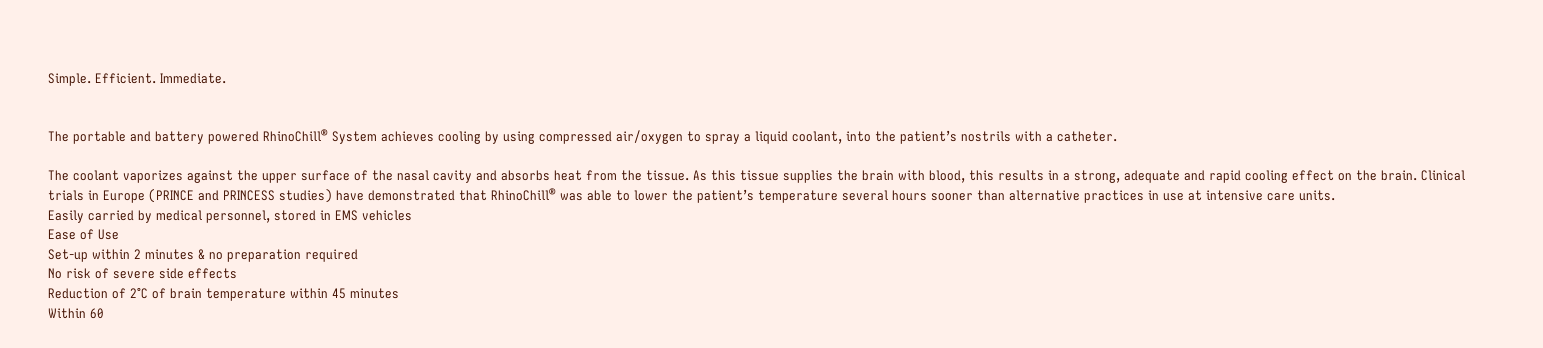Simple. Efficient. Immediate.


The portable and battery powered RhinoChill® System achieves cooling by using compressed air/oxygen to spray a liquid coolant, into the patient’s nostrils with a catheter.

The coolant vaporizes against the upper surface of the nasal cavity and absorbs heat from the tissue. As this tissue supplies the brain with blood, this results in a strong, adequate and rapid cooling effect on the brain. Clinical trials in Europe (PRINCE and PRINCESS studies) have demonstrated that RhinoChill® was able to lower the patient’s temperature several hours sooner than alternative practices in use at intensive care units.
Easily carried by medical personnel, stored in EMS vehicles
Ease of Use
Set-up within 2 minutes & no preparation required
No risk of severe side effects
Reduction of 2°C of brain temperature within 45 minutes
Within 60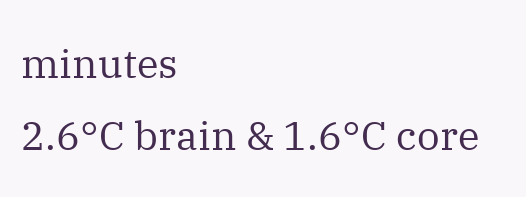minutes
2.6°C brain & 1.6°C core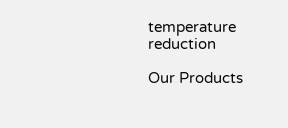temperature reduction

Our Products